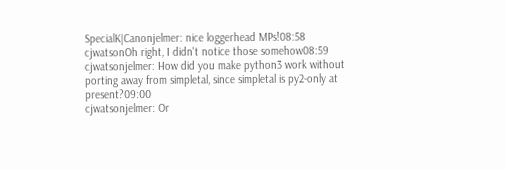SpecialK|Canonjelmer: nice loggerhead MPs!08:58
cjwatsonOh right, I didn't notice those somehow08:59
cjwatsonjelmer: How did you make python3 work without porting away from simpletal, since simpletal is py2-only at present?09:00
cjwatsonjelmer: Or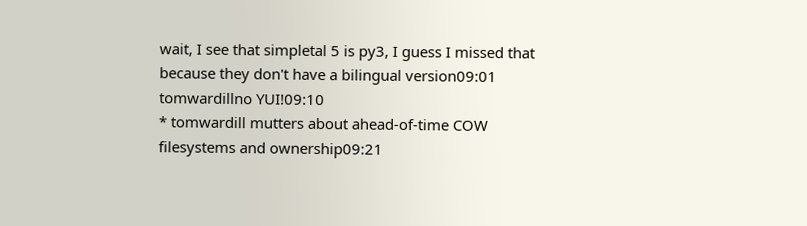wait, I see that simpletal 5 is py3, I guess I missed that because they don't have a bilingual version09:01
tomwardillno YUI!09:10
* tomwardill mutters about ahead-of-time COW filesystems and ownership09:21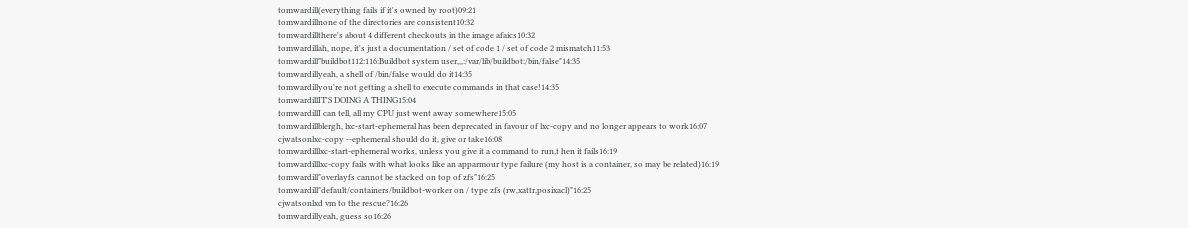tomwardill(everything fails if it's owned by root)09:21
tomwardillnone of the directories are consistent10:32
tomwardillthere's about 4 different checkouts in the image afaics10:32
tomwardillah, nope, it's just a documentation / set of code 1 / set of code 2 mismatch11:53
tomwardill"buildbot112:116:Buildbot system user,,,:/var/lib/buildbot:/bin/false"14:35
tomwardillyeah, a shell of /bin/false would do it14:35
tomwardillyou're not getting a shell to execute commands in that case!14:35
tomwardillIT'S DOING A THING15:04
tomwardillI can tell, all my CPU just went away somewhere15:05
tomwardillblergh, lxc-start-ephemeral has been deprecated in favour of lxc-copy and no longer appears to work16:07
cjwatsonlxc-copy --ephemeral should do it, give or take16:08
tomwardilllxc-start-ephemeral works, unless you give it a command to run,t hen it fails16:19
tomwardilllxc-copy fails with what looks like an apparmour type failure (my host is a container, so may be related)16:19
tomwardill"overlayfs cannot be stacked on top of zfs"16:25
tomwardill"default/containers/buildbot-worker on / type zfs (rw,xattr,posixacl)"16:25
cjwatsonlxd vm to the rescue?16:26
tomwardillyeah, guess so16:26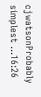cjwatsonProbably simplest ...16:26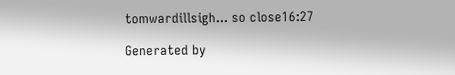tomwardillsigh... so close16:27

Generated by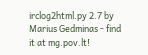irclog2html.py 2.7 by Marius Gedminas - find it at mg.pov.lt!